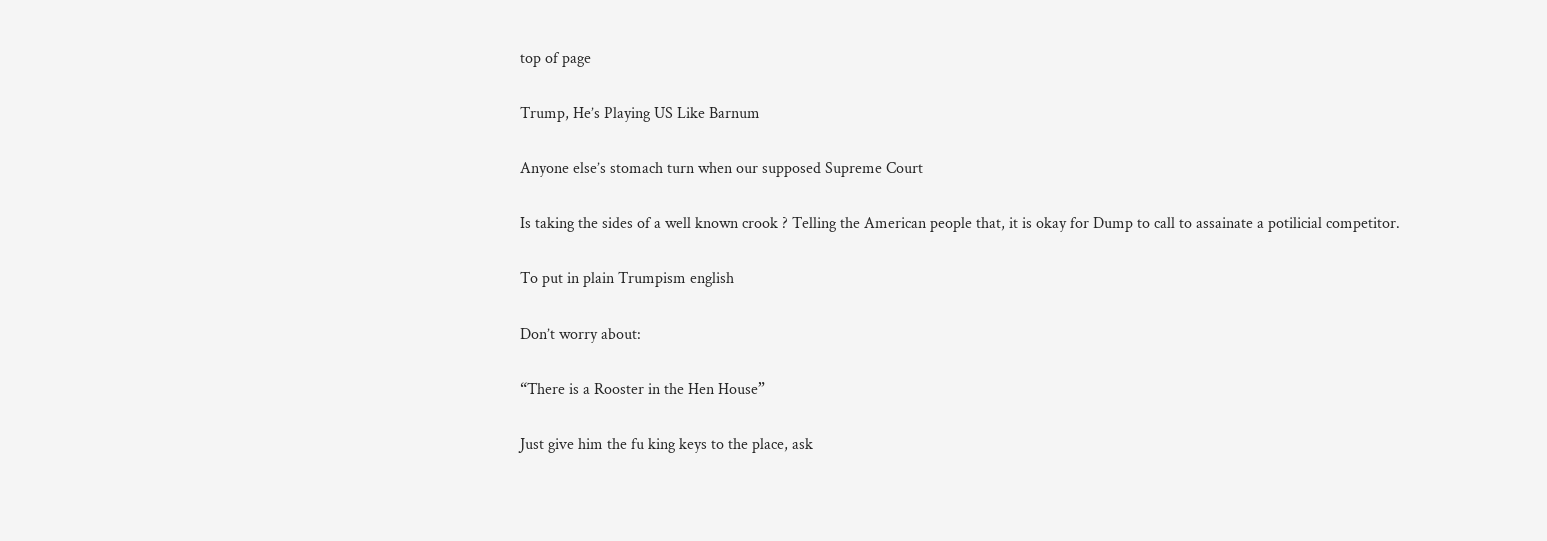top of page

Trump, He’s Playing US Like Barnum

Anyone else’s stomach turn when our supposed Supreme Court

Is taking the sides of a well known crook ? Telling the American people that, it is okay for Dump to call to assainate a potilicial competitor.

To put in plain Trumpism english

Don’t worry about:

“There is a Rooster in the Hen House”

Just give him the fu king keys to the place, ask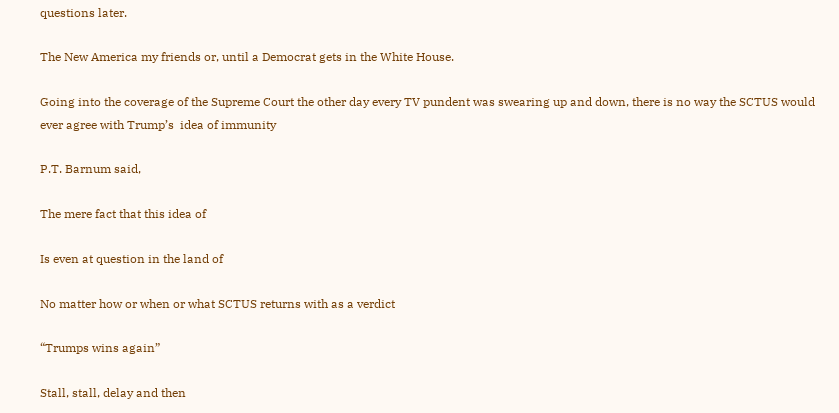questions later.

The New America my friends or, until a Democrat gets in the White House.

Going into the coverage of the Supreme Court the other day every TV pundent was swearing up and down, there is no way the SCTUS would ever agree with Trump’s  idea of immunity

P.T. Barnum said,

The mere fact that this idea of

Is even at question in the land of

No matter how or when or what SCTUS returns with as a verdict

“Trumps wins again”

Stall, stall, delay and then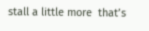stall a little more  that’s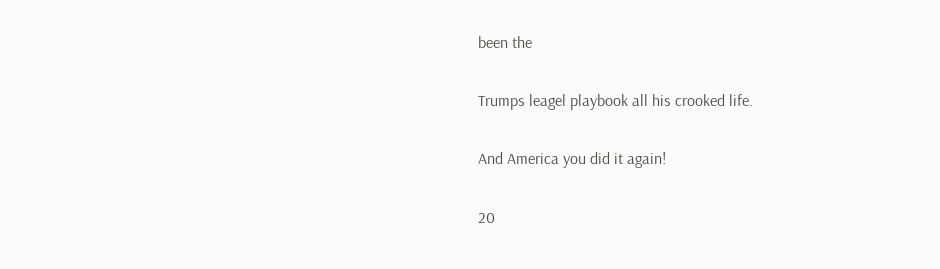been the

Trumps leagel playbook all his crooked life.

And America you did it again!

20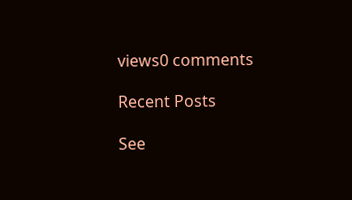views0 comments

Recent Posts

See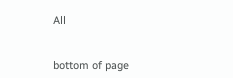All


bottom of page